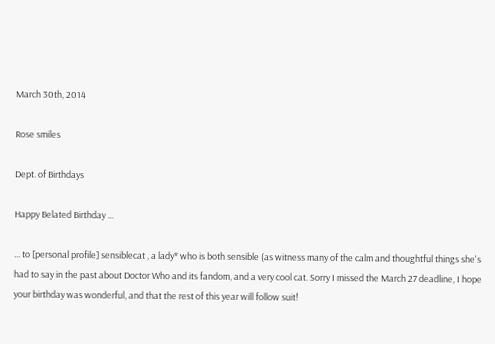March 30th, 2014

Rose smiles

Dept. of Birthdays

Happy Belated Birthday ...

... to [personal profile] sensiblecat , a lady* who is both sensible (as witness many of the calm and thoughtful things she's had to say in the past about Doctor Who and its fandom, and a very cool cat. Sorry I missed the March 27 deadline, I hope your birthday was wonderful, and that the rest of this year will follow suit!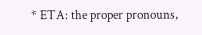* ETA: the proper pronouns,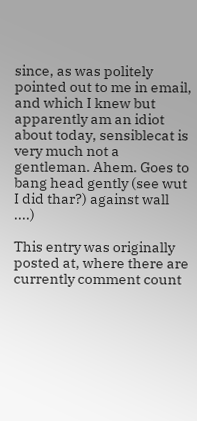since, as was politely pointed out to me in email, and which I knew but apparently am an idiot about today, sensiblecat is very much not a gentleman. Ahem. Goes to bang head gently (see wut I did thar?) against wall ....)

This entry was originally posted at, where there are currently comment count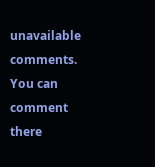unavailable comments. You can comment there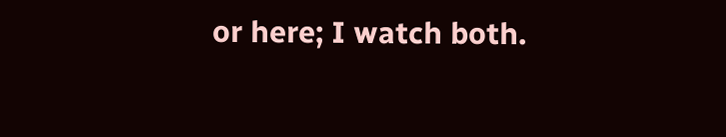or here; I watch both.